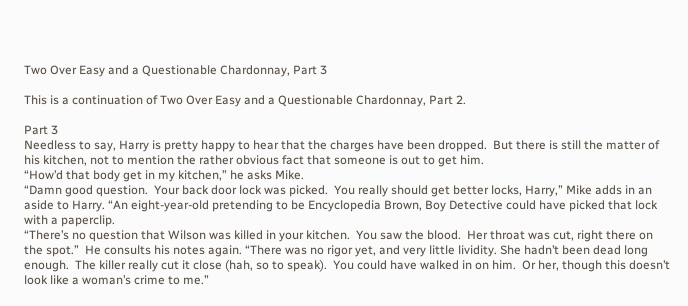Two Over Easy and a Questionable Chardonnay, Part 3

This is a continuation of Two Over Easy and a Questionable Chardonnay, Part 2.

Part 3
Needless to say, Harry is pretty happy to hear that the charges have been dropped.  But there is still the matter of his kitchen, not to mention the rather obvious fact that someone is out to get him.
“How’d that body get in my kitchen,” he asks Mike.
“Damn good question.  Your back door lock was picked.  You really should get better locks, Harry,” Mike adds in an aside to Harry. “An eight-year-old pretending to be Encyclopedia Brown, Boy Detective could have picked that lock with a paperclip.
“There’s no question that Wilson was killed in your kitchen.  You saw the blood.  Her throat was cut, right there on the spot.”  He consults his notes again. “There was no rigor yet, and very little lividity. She hadn’t been dead long enough.  The killer really cut it close (hah, so to speak).  You could have walked in on him.  Or her, though this doesn’t look like a woman’s crime to me.”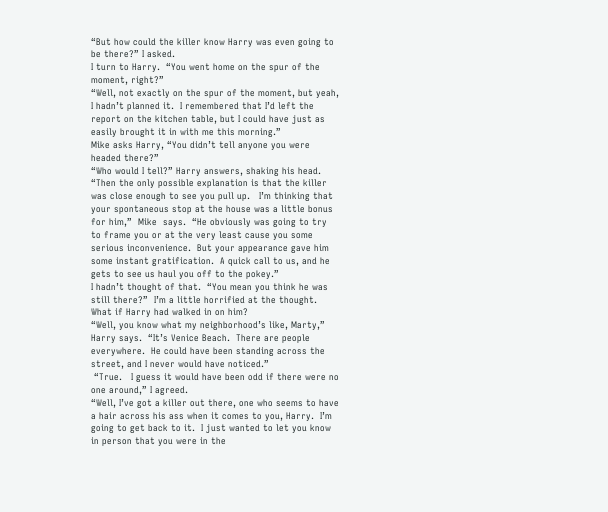“But how could the killer know Harry was even going to be there?” I asked.
I turn to Harry.  “You went home on the spur of the moment, right?”
“Well, not exactly on the spur of the moment, but yeah, I hadn’t planned it.  I remembered that I’d left the report on the kitchen table, but I could have just as easily brought it in with me this morning.”
Mike asks Harry, “You didn’t tell anyone you were headed there?”
“Who would I tell?” Harry answers, shaking his head.
“Then the only possible explanation is that the killer was close enough to see you pull up.   I’m thinking that your spontaneous stop at the house was a little bonus for him,”  Mike  says.  “He obviously was going to try to frame you or at the very least cause you some serious inconvenience.  But your appearance gave him some instant gratification.  A quick call to us, and he gets to see us haul you off to the pokey.”
I hadn’t thought of that.  “You mean you think he was still there?”  I’m a little horrified at the thought.  What if Harry had walked in on him?
“Well, you know what my neighborhood’s like, Marty,” Harry says.  “It’s Venice Beach.  There are people everywhere.  He could have been standing across the street, and I never would have noticed.”
 “True.   I guess it would have been odd if there were no one around,” I agreed.
“Well, I’ve got a killer out there, one who seems to have a hair across his ass when it comes to you, Harry.  I’m going to get back to it.  I just wanted to let you know in person that you were in the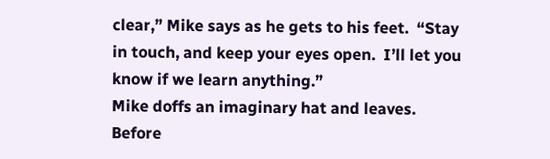clear,” Mike says as he gets to his feet.  “Stay in touch, and keep your eyes open.  I’ll let you know if we learn anything.”
Mike doffs an imaginary hat and leaves.  Before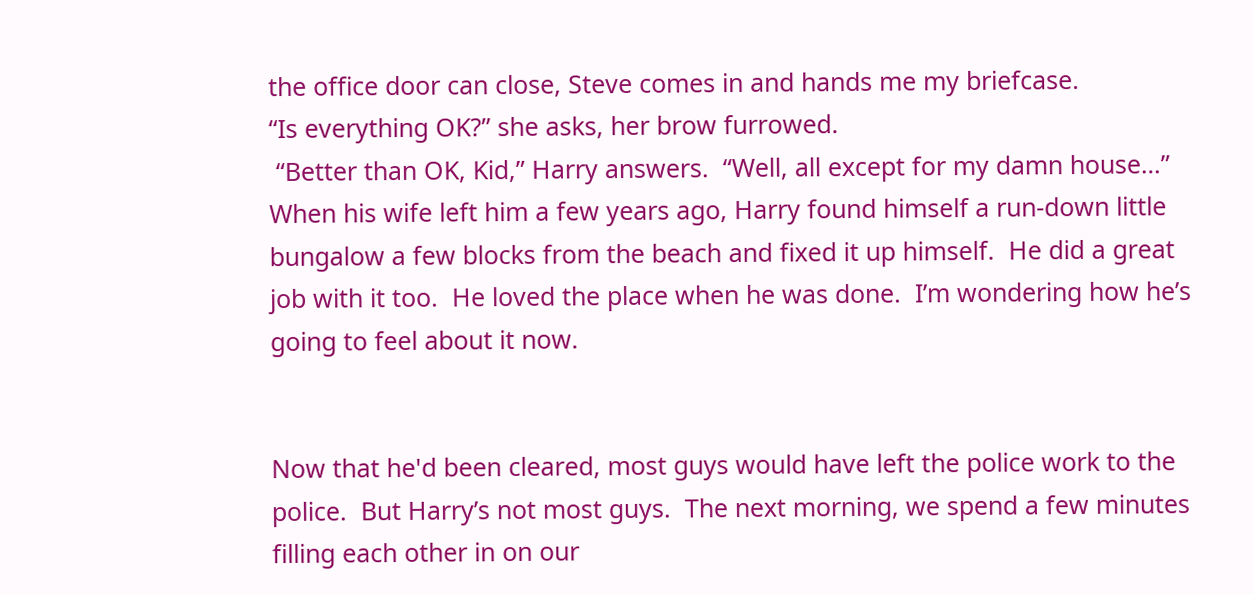the office door can close, Steve comes in and hands me my briefcase.
“Is everything OK?” she asks, her brow furrowed.
 “Better than OK, Kid,” Harry answers.  “Well, all except for my damn house…”
When his wife left him a few years ago, Harry found himself a run-down little bungalow a few blocks from the beach and fixed it up himself.  He did a great job with it too.  He loved the place when he was done.  I’m wondering how he’s going to feel about it now.


Now that he'd been cleared, most guys would have left the police work to the police.  But Harry’s not most guys.  The next morning, we spend a few minutes filling each other in on our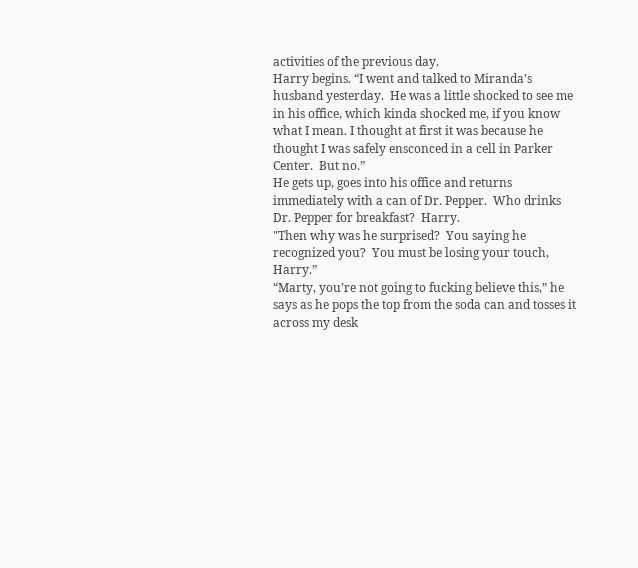activities of the previous day.
Harry begins. “I went and talked to Miranda’s husband yesterday.  He was a little shocked to see me in his office, which kinda shocked me, if you know what I mean. I thought at first it was because he thought I was safely ensconced in a cell in Parker Center.  But no.”
He gets up, goes into his office and returns immediately with a can of Dr. Pepper.  Who drinks Dr. Pepper for breakfast?  Harry.
"Then why was he surprised?  You saying he recognized you?  You must be losing your touch, Harry.”
“Marty, you’re not going to fucking believe this,” he says as he pops the top from the soda can and tosses it across my desk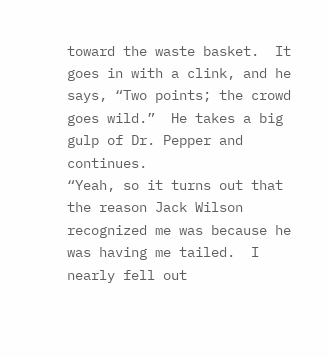toward the waste basket.  It goes in with a clink, and he says, “Two points; the crowd goes wild.”  He takes a big gulp of Dr. Pepper and continues.
“Yeah, so it turns out that the reason Jack Wilson recognized me was because he was having me tailed.  I nearly fell out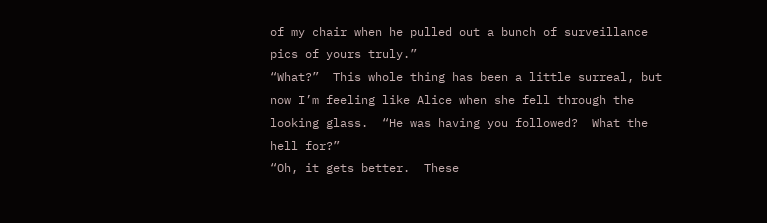of my chair when he pulled out a bunch of surveillance pics of yours truly.”
“What?”  This whole thing has been a little surreal, but now I’m feeling like Alice when she fell through the looking glass.  “He was having you followed?  What the hell for?”
“Oh, it gets better.  These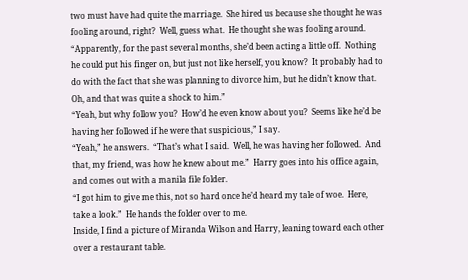two must have had quite the marriage.  She hired us because she thought he was fooling around, right?  Well, guess what.  He thought she was fooling around.
“Apparently, for the past several months, she’d been acting a little off.  Nothing he could put his finger on, but just not like herself, you know?  It probably had to do with the fact that she was planning to divorce him, but he didn’t know that. Oh, and that was quite a shock to him.”
“Yeah, but why follow you?  How’d he even know about you?  Seems like he’d be having her followed if he were that suspicious,” I say.
“Yeah,” he answers.  “That’s what I said.  Well, he was having her followed.  And that, my friend, was how he knew about me.”  Harry goes into his office again, and comes out with a manila file folder.
“I got him to give me this, not so hard once he’d heard my tale of woe.  Here, take a look.”  He hands the folder over to me.
Inside, I find a picture of Miranda Wilson and Harry, leaning toward each other over a restaurant table.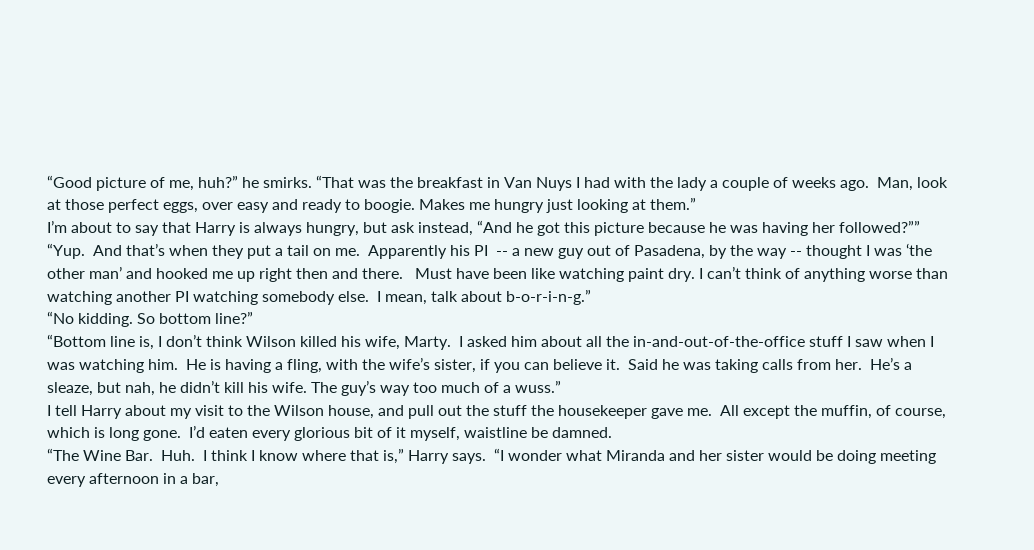“Good picture of me, huh?” he smirks. “That was the breakfast in Van Nuys I had with the lady a couple of weeks ago.  Man, look at those perfect eggs, over easy and ready to boogie. Makes me hungry just looking at them.”
I’m about to say that Harry is always hungry, but ask instead, “And he got this picture because he was having her followed?””
“Yup.  And that’s when they put a tail on me.  Apparently his PI  -- a new guy out of Pasadena, by the way -- thought I was ‘the other man’ and hooked me up right then and there.   Must have been like watching paint dry. I can’t think of anything worse than watching another PI watching somebody else.  I mean, talk about b-o-r-i-n-g.”
“No kidding. So bottom line?”
“Bottom line is, I don’t think Wilson killed his wife, Marty.  I asked him about all the in-and-out-of-the-office stuff I saw when I was watching him.  He is having a fling, with the wife’s sister, if you can believe it.  Said he was taking calls from her.  He’s a sleaze, but nah, he didn’t kill his wife. The guy’s way too much of a wuss.”
I tell Harry about my visit to the Wilson house, and pull out the stuff the housekeeper gave me.  All except the muffin, of course, which is long gone.  I’d eaten every glorious bit of it myself, waistline be damned.
“The Wine Bar.  Huh.  I think I know where that is,” Harry says.  “I wonder what Miranda and her sister would be doing meeting every afternoon in a bar,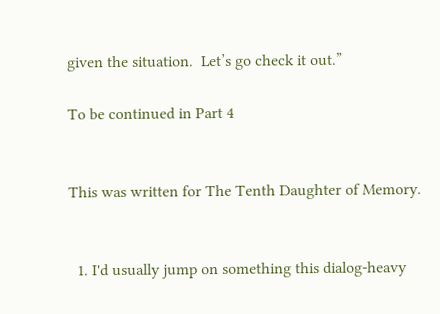given the situation.  Let’s go check it out.”

To be continued in Part 4


This was written for The Tenth Daughter of Memory.


  1. I'd usually jump on something this dialog-heavy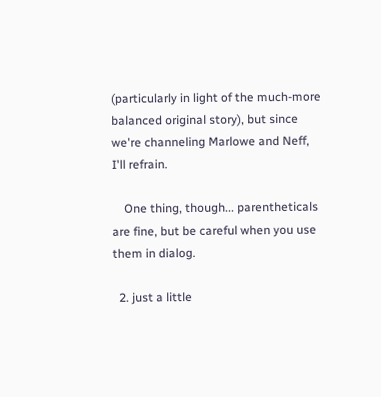(particularly in light of the much-more balanced original story), but since we're channeling Marlowe and Neff, I'll refrain.

    One thing, though... parentheticals are fine, but be careful when you use them in dialog.

  2. just a little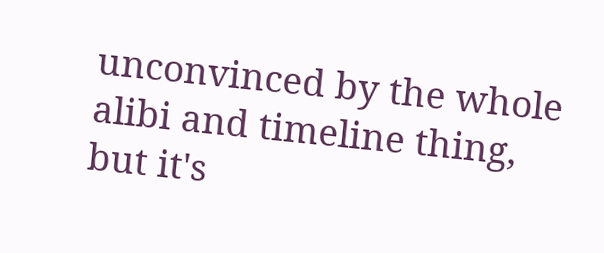unconvinced by the whole alibi and timeline thing, but it's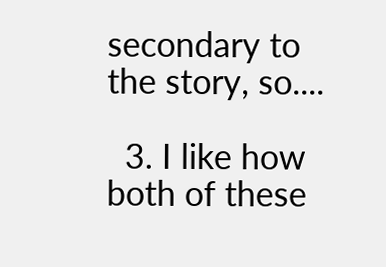secondary to the story, so....

  3. I like how both of these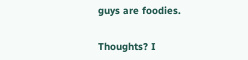guys are foodies.


Thoughts? I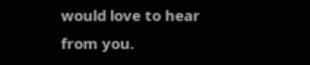would love to hear from you.